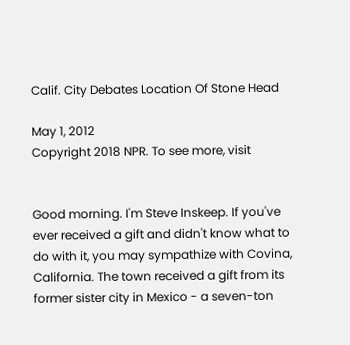Calif. City Debates Location Of Stone Head

May 1, 2012
Copyright 2018 NPR. To see more, visit


Good morning. I'm Steve Inskeep. If you've ever received a gift and didn't know what to do with it, you may sympathize with Covina, California. The town received a gift from its former sister city in Mexico - a seven-ton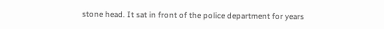stone head. It sat in front of the police department for years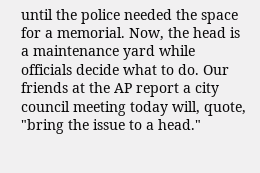until the police needed the space for a memorial. Now, the head is a maintenance yard while officials decide what to do. Our friends at the AP report a city council meeting today will, quote, "bring the issue to a head."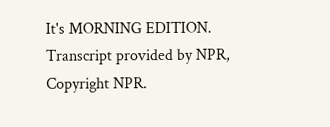It's MORNING EDITION. Transcript provided by NPR, Copyright NPR.